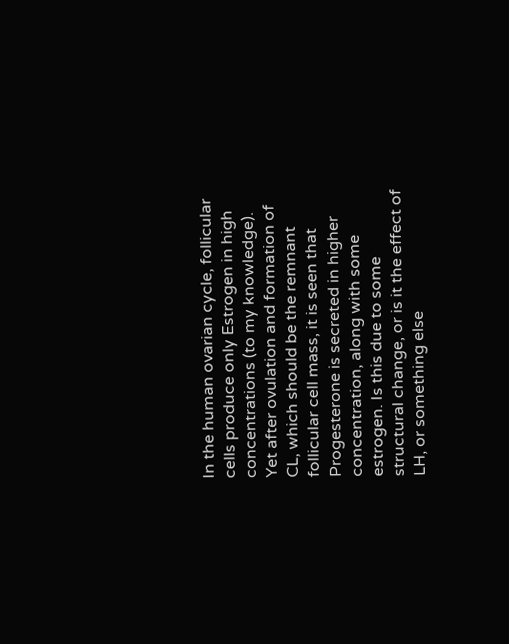In the human ovarian cycle, follicular cells produce only Estrogen in high concentrations (to my knowledge). Yet after ovulation and formation of CL, which should be the remnant follicular cell mass, it is seen that Progesterone is secreted in higher concentration, along with some estrogen. Is this due to some structural change, or is it the effect of LH, or something else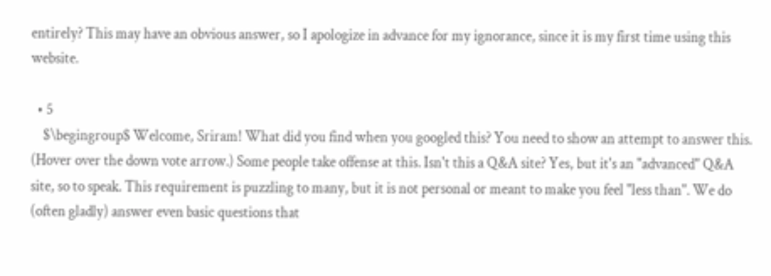entirely? This may have an obvious answer, so I apologize in advance for my ignorance, since it is my first time using this website.

  • 5
    $\begingroup$ Welcome, Sriram! What did you find when you googled this? You need to show an attempt to answer this. (Hover over the down vote arrow.) Some people take offense at this. Isn't this a Q&A site? Yes, but it's an "advanced" Q&A site, so to speak. This requirement is puzzling to many, but it is not personal or meant to make you feel "less than". We do (often gladly) answer even basic questions that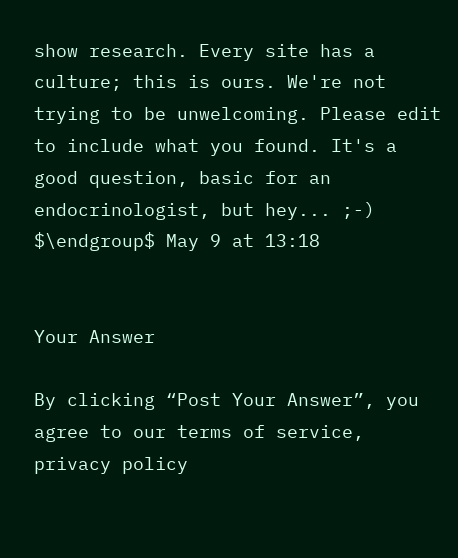show research. Every site has a culture; this is ours. We're not trying to be unwelcoming. Please edit to include what you found. It's a good question, basic for an endocrinologist, but hey... ;-) $\endgroup$ May 9 at 13:18


Your Answer

By clicking “Post Your Answer”, you agree to our terms of service, privacy policy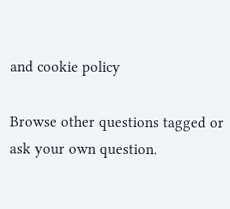and cookie policy

Browse other questions tagged or ask your own question.